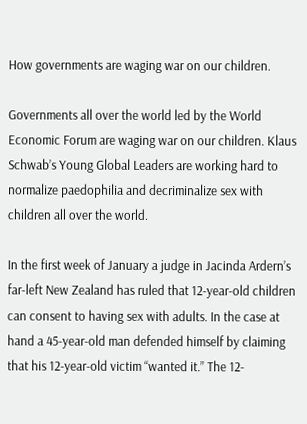How governments are waging war on our children.

Governments all over the world led by the World Economic Forum are waging war on our children. Klaus Schwab’s Young Global Leaders are working hard to normalize paedophilia and decriminalize sex with children all over the world.

In the first week of January a judge in Jacinda Ardern’s far-left New Zealand has ruled that 12-year-old children can consent to having sex with adults. In the case at hand a 45-year-old man defended himself by claiming that his 12-year-old victim “wanted it.” The 12-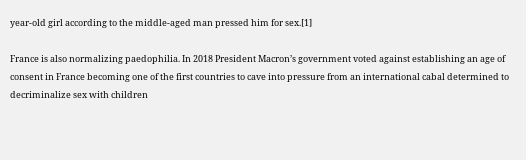year-old girl according to the middle-aged man pressed him for sex.[1]

France is also normalizing paedophilia. In 2018 President Macron’s government voted against establishing an age of consent in France becoming one of the first countries to cave into pressure from an international cabal determined to decriminalize sex with children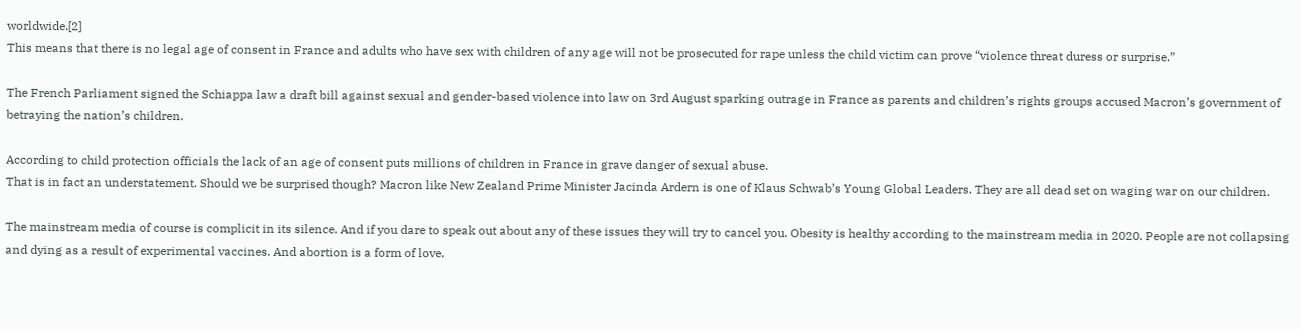worldwide.[2]
This means that there is no legal age of consent in France and adults who have sex with children of any age will not be prosecuted for rape unless the child victim can prove “violence threat duress or surprise.”

The French Parliament signed the Schiappa law a draft bill against sexual and gender-based violence into law on 3rd August sparking outrage in France as parents and children’s rights groups accused Macron’s government of betraying the nation’s children.

According to child protection officials the lack of an age of consent puts millions of children in France in grave danger of sexual abuse.
That is in fact an understatement. Should we be surprised though? Macron like New Zealand Prime Minister Jacinda Ardern is one of Klaus Schwab’s Young Global Leaders. They are all dead set on waging war on our children.

The mainstream media of course is complicit in its silence. And if you dare to speak out about any of these issues they will try to cancel you. Obesity is healthy according to the mainstream media in 2020. People are not collapsing and dying as a result of experimental vaccines. And abortion is a form of love.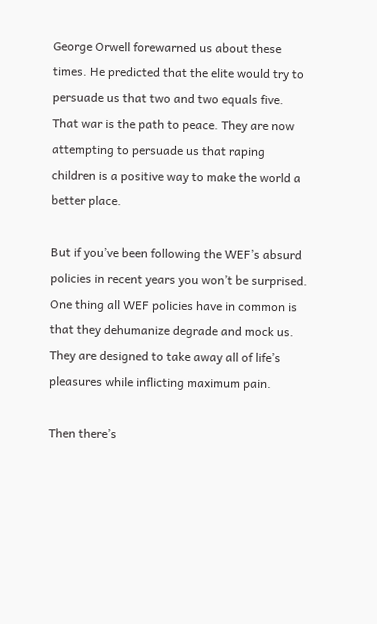George Orwell forewarned us about these times. He predicted that the elite would try to persuade us that two and two equals five. That war is the path to peace. They are now attempting to persuade us that raping children is a positive way to make the world a better place.

But if you’ve been following the WEF’s absurd policies in recent years you won’t be surprised. One thing all WEF policies have in common is that they dehumanize degrade and mock us. They are designed to take away all of life’s pleasures while inflicting maximum pain.

Then there’s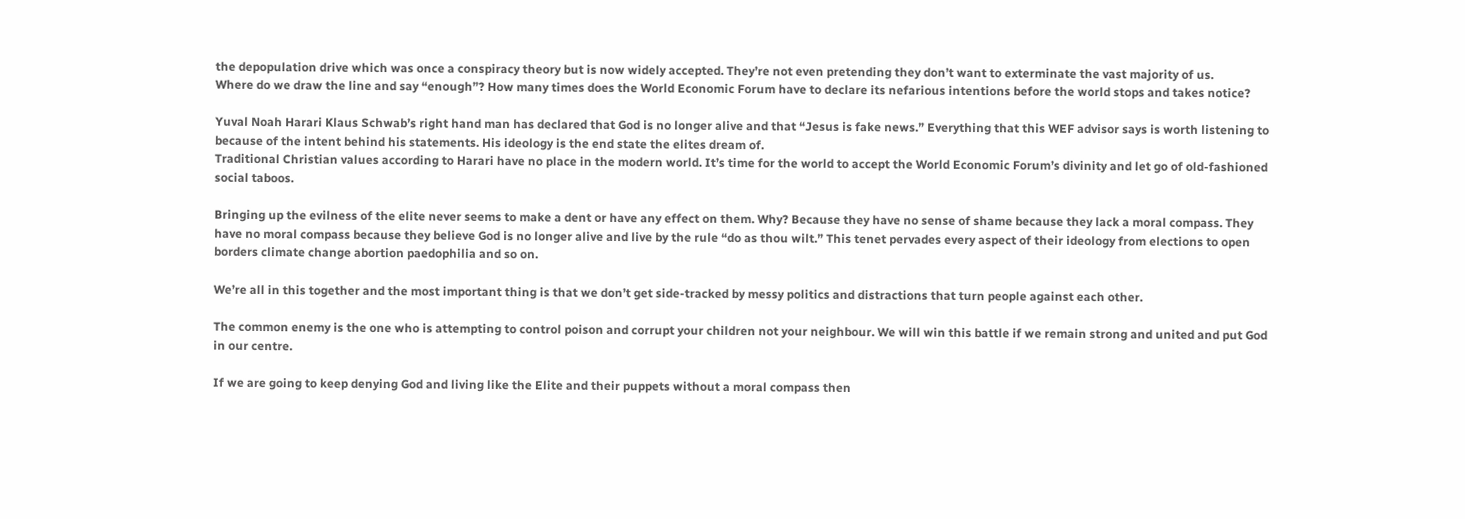the depopulation drive which was once a conspiracy theory but is now widely accepted. They’re not even pretending they don’t want to exterminate the vast majority of us.
Where do we draw the line and say “enough”? How many times does the World Economic Forum have to declare its nefarious intentions before the world stops and takes notice?

Yuval Noah Harari Klaus Schwab’s right hand man has declared that God is no longer alive and that “Jesus is fake news.” Everything that this WEF advisor says is worth listening to because of the intent behind his statements. His ideology is the end state the elites dream of.
Traditional Christian values according to Harari have no place in the modern world. It’s time for the world to accept the World Economic Forum’s divinity and let go of old-fashioned social taboos.

Bringing up the evilness of the elite never seems to make a dent or have any effect on them. Why? Because they have no sense of shame because they lack a moral compass. They have no moral compass because they believe God is no longer alive and live by the rule “do as thou wilt.” This tenet pervades every aspect of their ideology from elections to open borders climate change abortion paedophilia and so on.

We’re all in this together and the most important thing is that we don’t get side-tracked by messy politics and distractions that turn people against each other.

The common enemy is the one who is attempting to control poison and corrupt your children not your neighbour. We will win this battle if we remain strong and united and put God in our centre.

If we are going to keep denying God and living like the Elite and their puppets without a moral compass then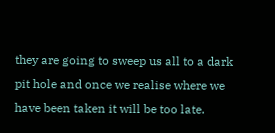they are going to sweep us all to a dark pit hole and once we realise where we have been taken it will be too late.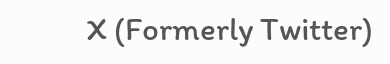X (Formerly Twitter)